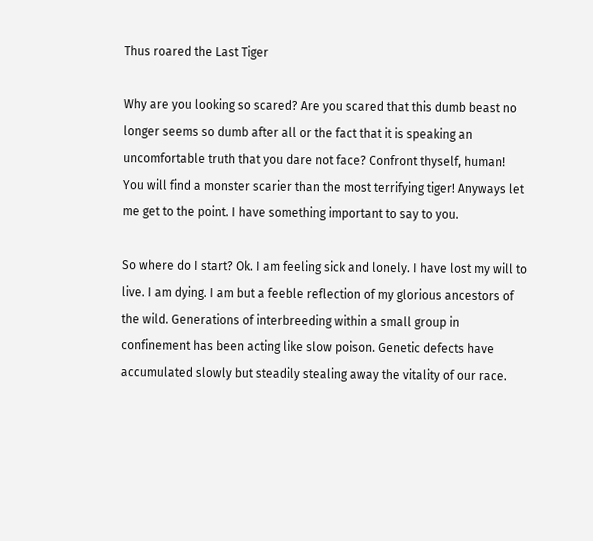Thus roared the Last Tiger

Why are you looking so scared? Are you scared that this dumb beast no longer seems so dumb after all or the fact that it is speaking an uncomfortable truth that you dare not face? Confront thyself, human! You will find a monster scarier than the most terrifying tiger! Anyways let me get to the point. I have something important to say to you.

So where do I start? Ok. I am feeling sick and lonely. I have lost my will to live. I am dying. I am but a feeble reflection of my glorious ancestors of the wild. Generations of interbreeding within a small group in confinement has been acting like slow poison. Genetic defects have accumulated slowly but steadily stealing away the vitality of our race.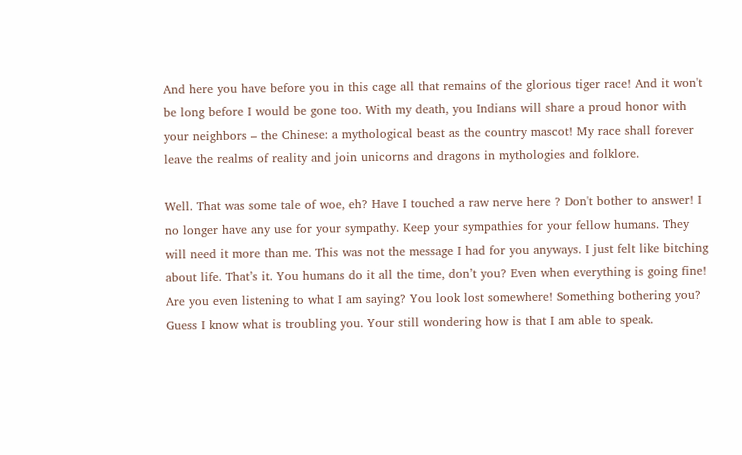And here you have before you in this cage all that remains of the glorious tiger race! And it won't be long before I would be gone too. With my death, you Indians will share a proud honor with your neighbors – the Chinese: a mythological beast as the country mascot! My race shall forever leave the realms of reality and join unicorns and dragons in mythologies and folklore.

Well. That was some tale of woe, eh? Have I touched a raw nerve here ? Don't bother to answer! I no longer have any use for your sympathy. Keep your sympathies for your fellow humans. They will need it more than me. This was not the message I had for you anyways. I just felt like bitching about life. That’s it. You humans do it all the time, don’t you? Even when everything is going fine! Are you even listening to what I am saying? You look lost somewhere! Something bothering you? Guess I know what is troubling you. Your still wondering how is that I am able to speak.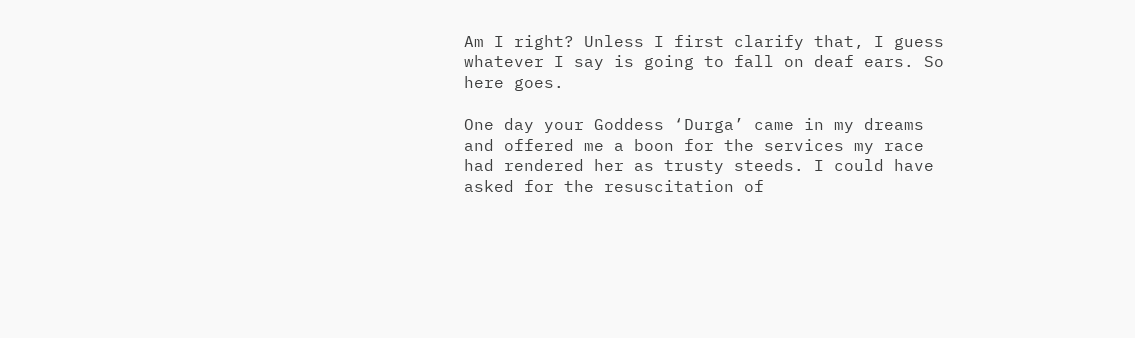Am I right? Unless I first clarify that, I guess whatever I say is going to fall on deaf ears. So here goes.

One day your Goddess ‘Durga’ came in my dreams and offered me a boon for the services my race had rendered her as trusty steeds. I could have asked for the resuscitation of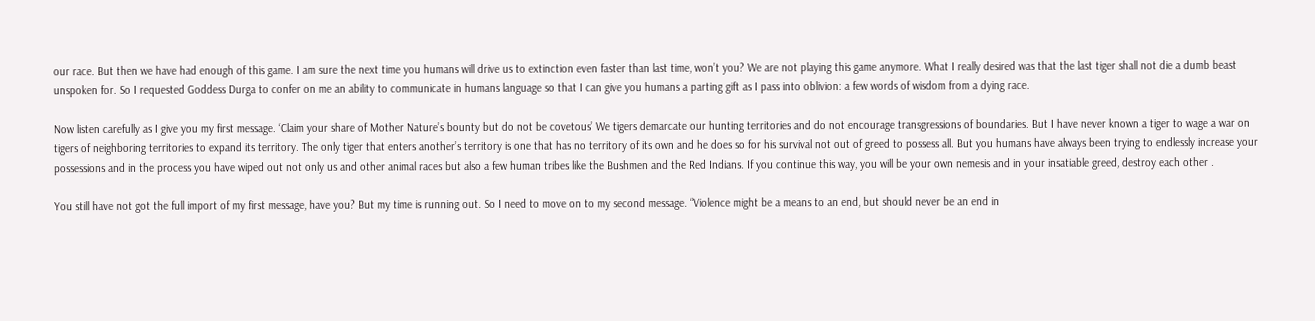our race. But then we have had enough of this game. I am sure the next time you humans will drive us to extinction even faster than last time, won’t you? We are not playing this game anymore. What I really desired was that the last tiger shall not die a dumb beast unspoken for. So I requested Goddess Durga to confer on me an ability to communicate in humans language so that I can give you humans a parting gift as I pass into oblivion: a few words of wisdom from a dying race.

Now listen carefully as I give you my first message. ‘Claim your share of Mother Nature’s bounty but do not be covetous’ We tigers demarcate our hunting territories and do not encourage transgressions of boundaries. But I have never known a tiger to wage a war on tigers of neighboring territories to expand its territory. The only tiger that enters another’s territory is one that has no territory of its own and he does so for his survival not out of greed to possess all. But you humans have always been trying to endlessly increase your possessions and in the process you have wiped out not only us and other animal races but also a few human tribes like the Bushmen and the Red Indians. If you continue this way, you will be your own nemesis and in your insatiable greed, destroy each other .

You still have not got the full import of my first message, have you? But my time is running out. So I need to move on to my second message. “Violence might be a means to an end, but should never be an end in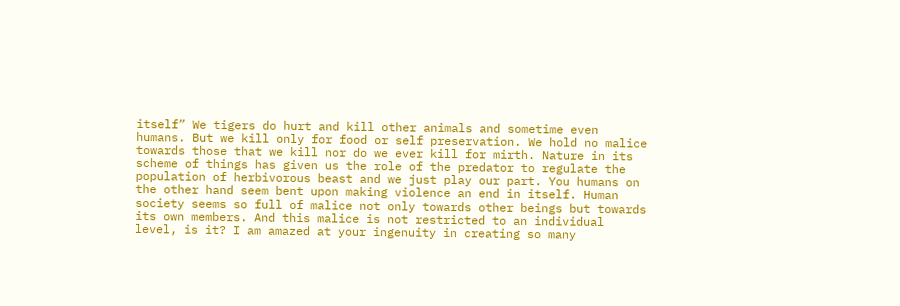itself” We tigers do hurt and kill other animals and sometime even humans. But we kill only for food or self preservation. We hold no malice towards those that we kill nor do we ever kill for mirth. Nature in its scheme of things has given us the role of the predator to regulate the population of herbivorous beast and we just play our part. You humans on the other hand seem bent upon making violence an end in itself. Human society seems so full of malice not only towards other beings but towards its own members. And this malice is not restricted to an individual level, is it? I am amazed at your ingenuity in creating so many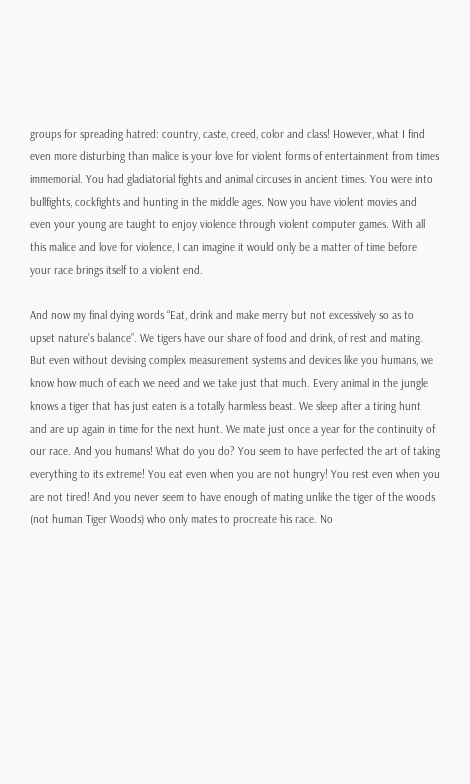groups for spreading hatred: country, caste, creed, color and class! However, what I find even more disturbing than malice is your love for violent forms of entertainment from times immemorial. You had gladiatorial fights and animal circuses in ancient times. You were into bullfights, cockfights and hunting in the middle ages. Now you have violent movies and even your young are taught to enjoy violence through violent computer games. With all this malice and love for violence, I can imagine it would only be a matter of time before your race brings itself to a violent end.

And now my final dying words “Eat, drink and make merry but not excessively so as to upset nature’s balance”. We tigers have our share of food and drink, of rest and mating. But even without devising complex measurement systems and devices like you humans, we know how much of each we need and we take just that much. Every animal in the jungle knows a tiger that has just eaten is a totally harmless beast. We sleep after a tiring hunt and are up again in time for the next hunt. We mate just once a year for the continuity of our race. And you humans! What do you do? You seem to have perfected the art of taking everything to its extreme! You eat even when you are not hungry! You rest even when you are not tired! And you never seem to have enough of mating unlike the tiger of the woods (not human Tiger Woods) who only mates to procreate his race. No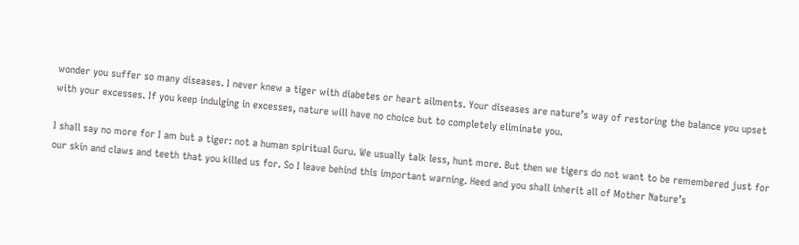wonder you suffer so many diseases. I never knew a tiger with diabetes or heart ailments. Your diseases are nature’s way of restoring the balance you upset with your excesses. If you keep indulging in excesses, nature will have no choice but to completely eliminate you.

I shall say no more for I am but a tiger: not a human spiritual Guru. We usually talk less, hunt more. But then we tigers do not want to be remembered just for our skin and claws and teeth that you killed us for. So I leave behind this important warning. Heed and you shall inherit all of Mother Nature’s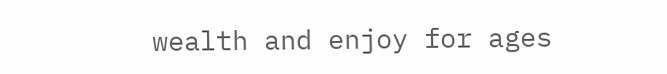wealth and enjoy for ages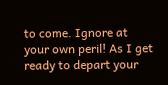to come. Ignore at your own peril! As I get ready to depart your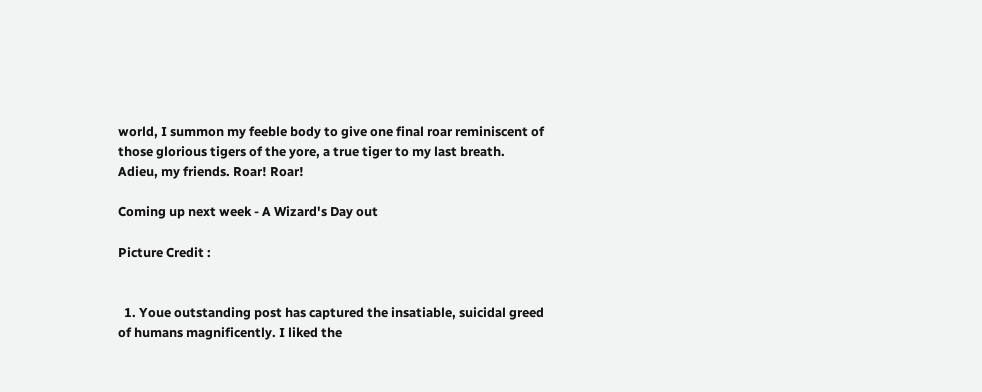world, I summon my feeble body to give one final roar reminiscent of those glorious tigers of the yore, a true tiger to my last breath. Adieu, my friends. Roar! Roar!

Coming up next week - A Wizard's Day out

Picture Credit :


  1. Youe outstanding post has captured the insatiable, suicidal greed of humans magnificently. I liked the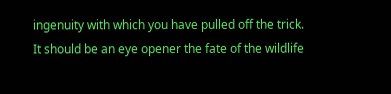ingenuity with which you have pulled off the trick. It should be an eye opener the fate of the wildlife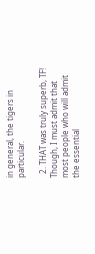in general, the tigers in particular.

  2. THAT was truly superb, TF! Though, I must admit that most people who will admit the essential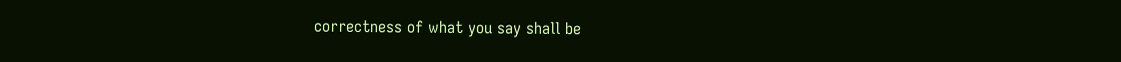correctness of what you say shall be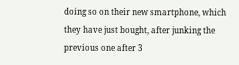doing so on their new smartphone, which they have just bought, after junking the previous one after 3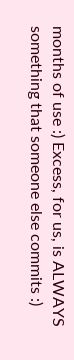months of use :) Excess, for us, is ALWAYS something that someone else commits :)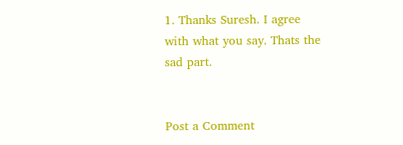1. Thanks Suresh. I agree with what you say. Thats the sad part.


Post a Comment